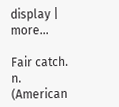display | more...

Fair catch. n. (American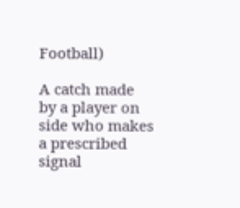Football)

A catch made by a player on side who makes a prescribed signal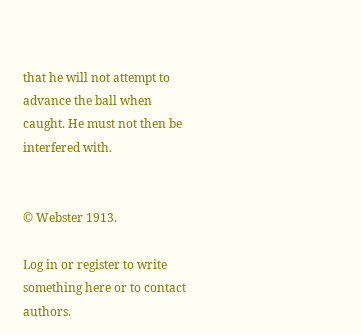that he will not attempt to advance the ball when caught. He must not then be interfered with.


© Webster 1913.

Log in or register to write something here or to contact authors.